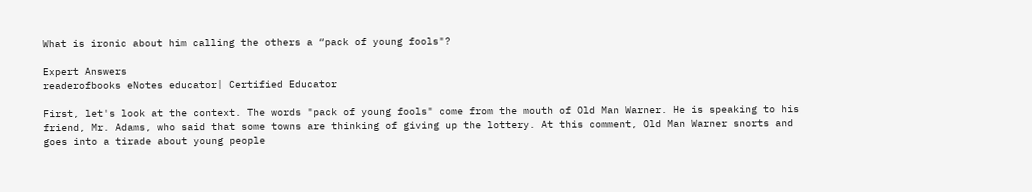What is ironic about him calling the others a “pack of young fools"?

Expert Answers
readerofbooks eNotes educator| Certified Educator

First, let's look at the context. The words "pack of young fools" come from the mouth of Old Man Warner. He is speaking to his friend, Mr. Adams, who said that some towns are thinking of giving up the lottery. At this comment, Old Man Warner snorts and goes into a tirade about young people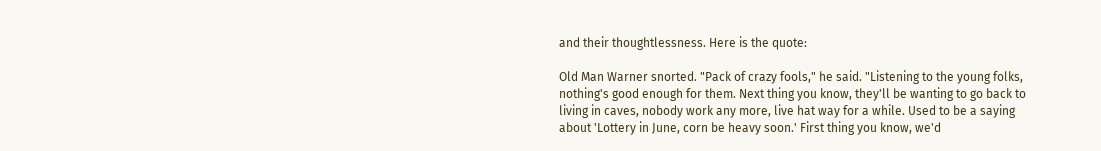and their thoughtlessness. Here is the quote:

Old Man Warner snorted. "Pack of crazy fools," he said. "Listening to the young folks, nothing's good enough for them. Next thing you know, they'll be wanting to go back to living in caves, nobody work any more, live hat way for a while. Used to be a saying about 'Lottery in June, corn be heavy soon.' First thing you know, we'd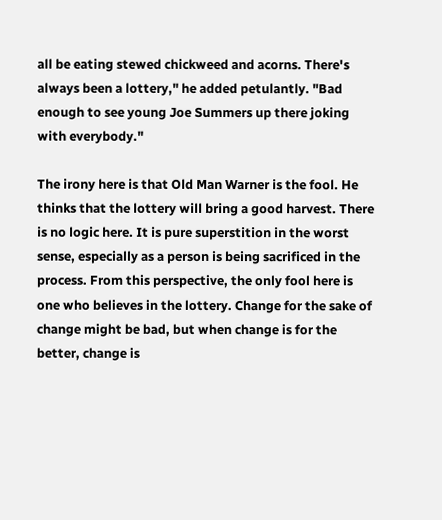all be eating stewed chickweed and acorns. There's always been a lottery," he added petulantly. "Bad enough to see young Joe Summers up there joking with everybody."

The irony here is that Old Man Warner is the fool. He thinks that the lottery will bring a good harvest. There is no logic here. It is pure superstition in the worst sense, especially as a person is being sacrificed in the process. From this perspective, the only fool here is one who believes in the lottery. Change for the sake of change might be bad, but when change is for the better, change is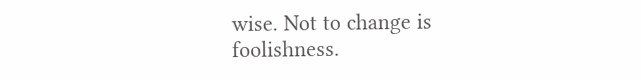wise. Not to change is foolishness.